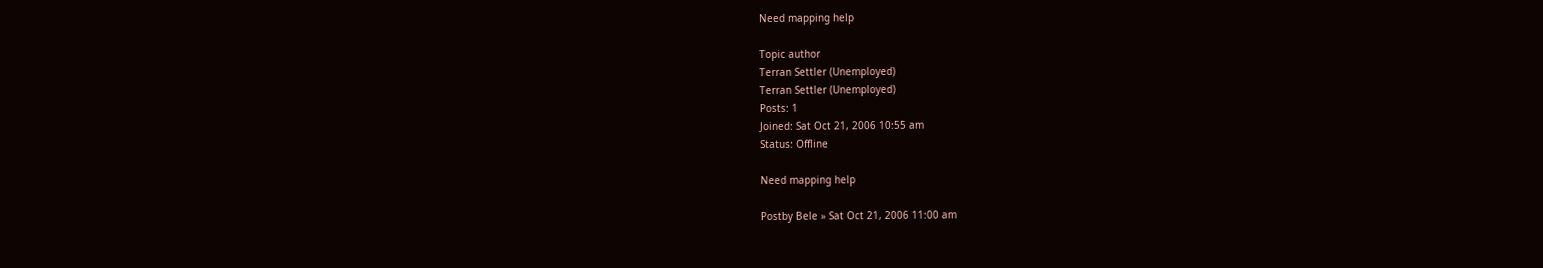Need mapping help

Topic author
Terran Settler (Unemployed)
Terran Settler (Unemployed)
Posts: 1
Joined: Sat Oct 21, 2006 10:55 am
Status: Offline

Need mapping help

Postby Bele » Sat Oct 21, 2006 11:00 am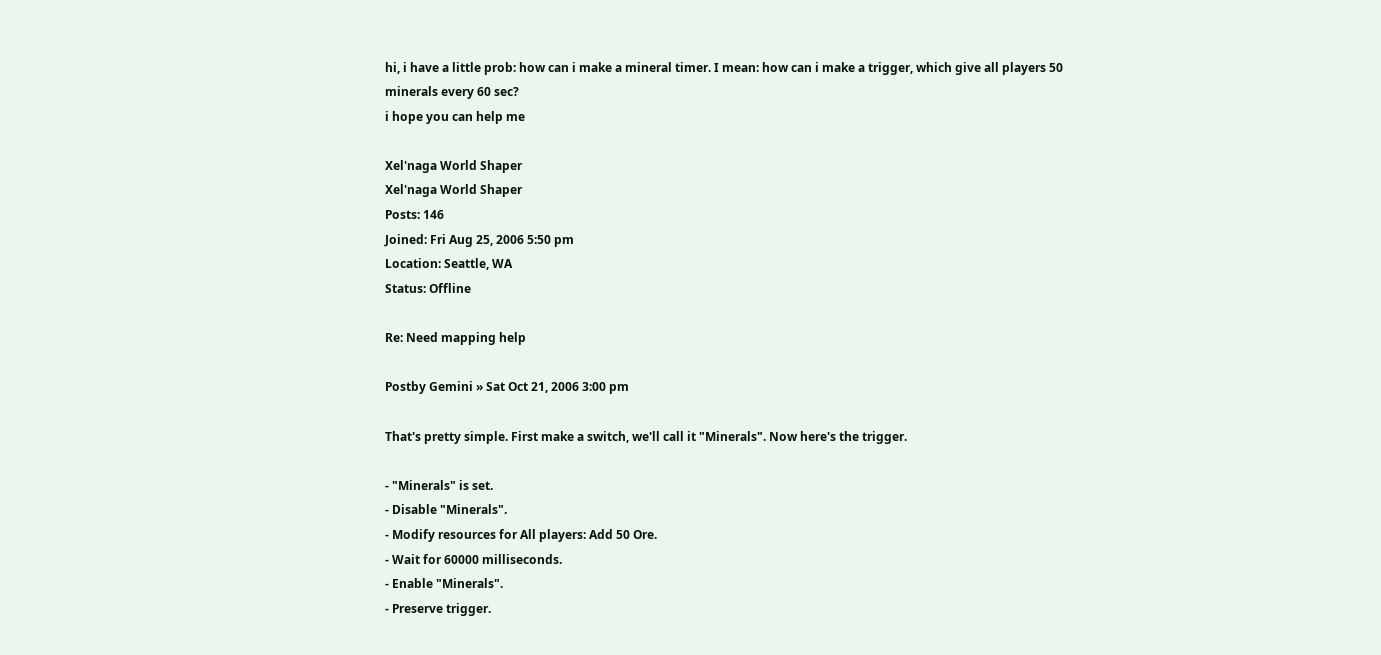hi, i have a little prob: how can i make a mineral timer. I mean: how can i make a trigger, which give all players 50 minerals every 60 sec?
i hope you can help me

Xel'naga World Shaper
Xel'naga World Shaper
Posts: 146
Joined: Fri Aug 25, 2006 5:50 pm
Location: Seattle, WA
Status: Offline

Re: Need mapping help

Postby Gemini » Sat Oct 21, 2006 3:00 pm

That's pretty simple. First make a switch, we'll call it "Minerals". Now here's the trigger.

- "Minerals" is set.
- Disable "Minerals".
- Modify resources for All players: Add 50 Ore.
- Wait for 60000 milliseconds.
- Enable "Minerals".
- Preserve trigger.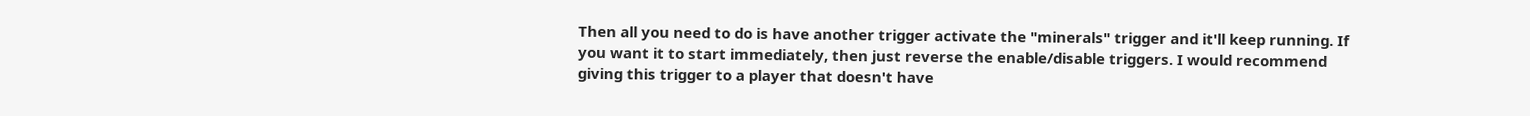Then all you need to do is have another trigger activate the "minerals" trigger and it'll keep running. If you want it to start immediately, then just reverse the enable/disable triggers. I would recommend giving this trigger to a player that doesn't have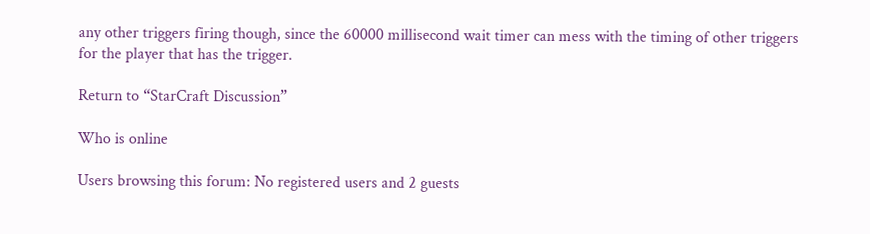any other triggers firing though, since the 60000 millisecond wait timer can mess with the timing of other triggers for the player that has the trigger.

Return to “StarCraft Discussion”

Who is online

Users browsing this forum: No registered users and 2 guests